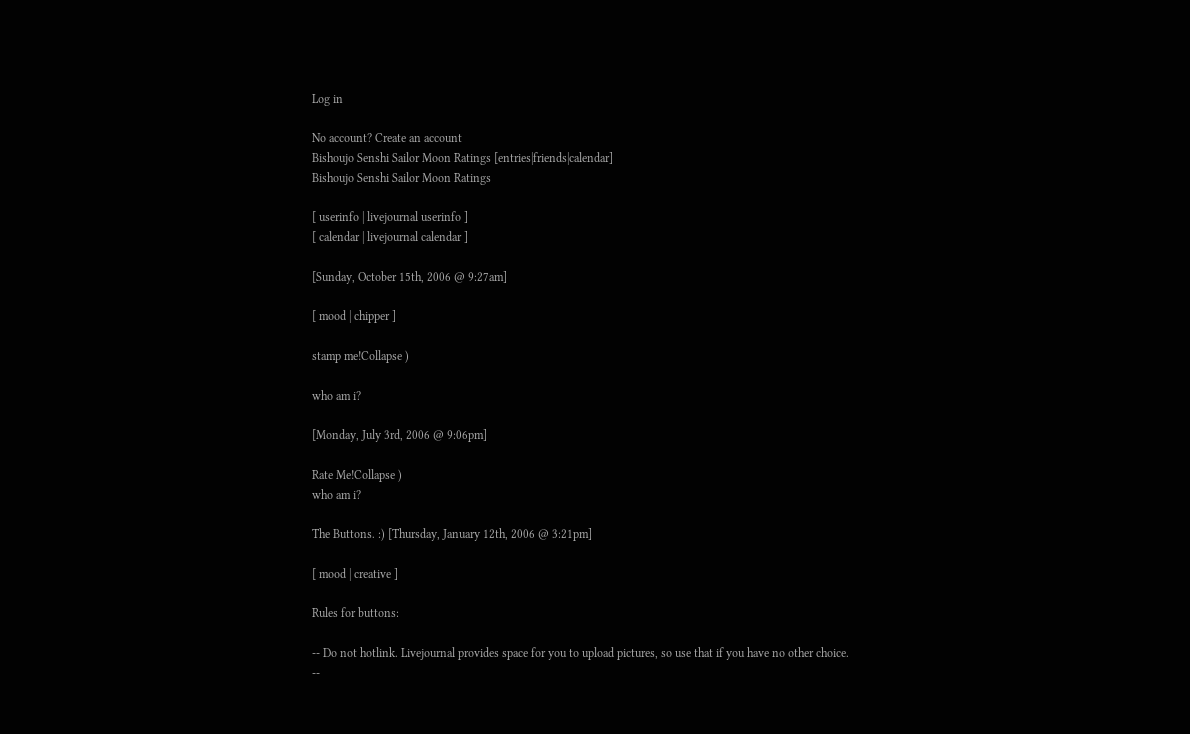Log in

No account? Create an account
Bishoujo Senshi Sailor Moon Ratings [entries|friends|calendar]
Bishoujo Senshi Sailor Moon Ratings

[ userinfo | livejournal userinfo ]
[ calendar | livejournal calendar ]

[Sunday, October 15th, 2006 @ 9:27am]

[ mood | chipper ]

stamp me!Collapse )

who am i?

[Monday, July 3rd, 2006 @ 9:06pm]

Rate Me!Collapse )
who am i?

The Buttons. :) [Thursday, January 12th, 2006 @ 3:21pm]

[ mood | creative ]

Rules for buttons:

-- Do not hotlink. Livejournal provides space for you to upload pictures, so use that if you have no other choice.
--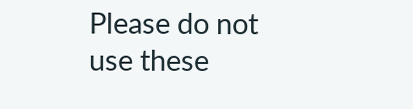Please do not use these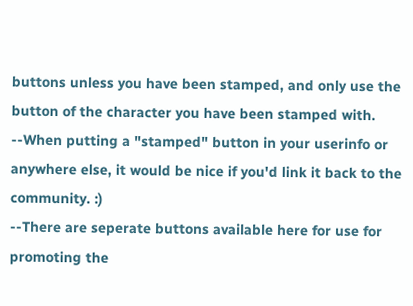buttons unless you have been stamped, and only use the button of the character you have been stamped with.
--When putting a "stamped" button in your userinfo or anywhere else, it would be nice if you'd link it back to the community. :)
--There are seperate buttons available here for use for promoting the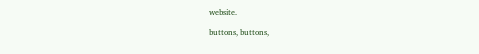website.

buttons, buttons,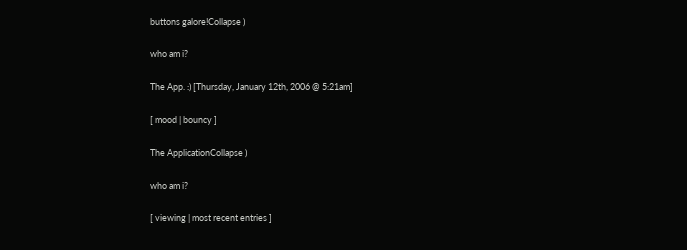buttons galore!Collapse )

who am i?

The App. :) [Thursday, January 12th, 2006 @ 5:21am]

[ mood | bouncy ]

The ApplicationCollapse )

who am i?

[ viewing | most recent entries ]